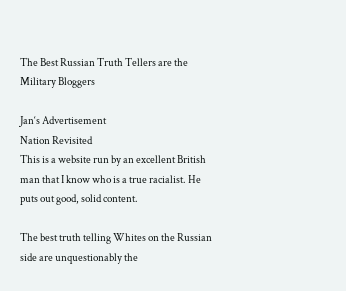The Best Russian Truth Tellers are the Military Bloggers

Jan‘s Advertisement
Nation Revisited
This is a website run by an excellent British man that I know who is a true racialist. He puts out good, solid content.

The best truth telling Whites on the Russian side are unquestionably the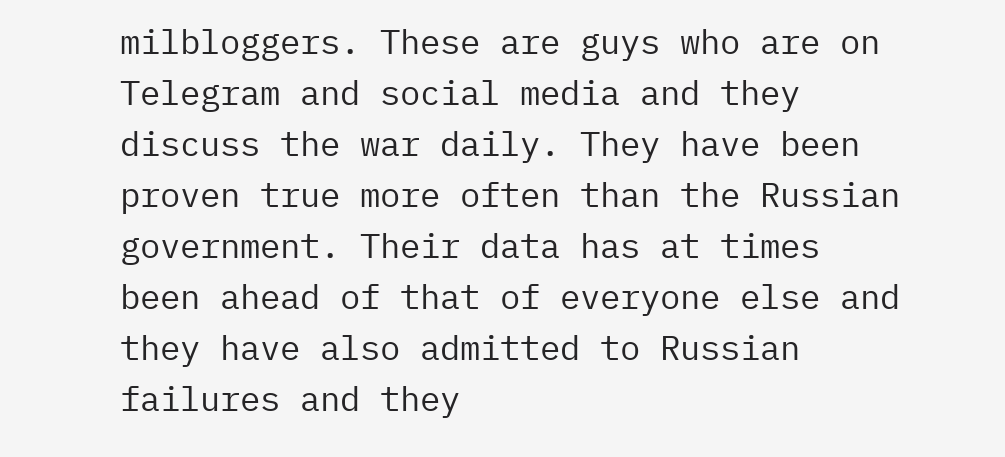milbloggers. These are guys who are on Telegram and social media and they discuss the war daily. They have been proven true more often than the Russian government. Their data has at times been ahead of that of everyone else and they have also admitted to Russian failures and they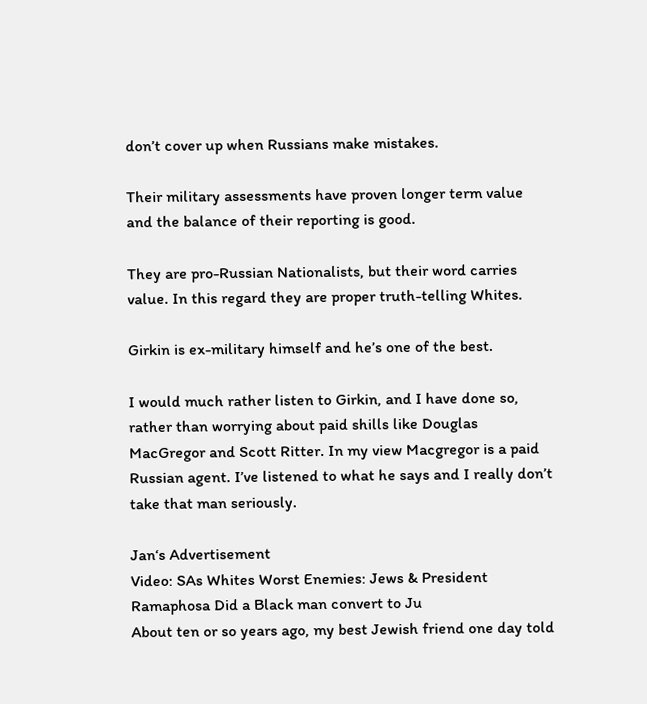don’t cover up when Russians make mistakes.

Their military assessments have proven longer term value and the balance of their reporting is good.

They are pro-Russian Nationalists, but their word carries value. In this regard they are proper truth-telling Whites.

Girkin is ex-military himself and he’s one of the best.

I would much rather listen to Girkin, and I have done so, rather than worrying about paid shills like Douglas MacGregor and Scott Ritter. In my view Macgregor is a paid Russian agent. I’ve listened to what he says and I really don’t take that man seriously.

Jan‘s Advertisement
Video: SAs Whites Worst Enemies: Jews & President Ramaphosa Did a Black man convert to Ju
About ten or so years ago, my best Jewish friend one day told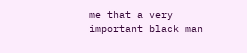me that a very important black man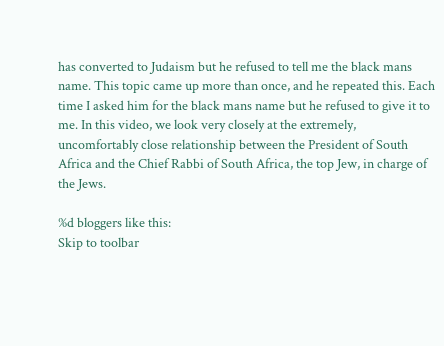has converted to Judaism but he refused to tell me the black mans name. This topic came up more than once, and he repeated this. Each time I asked him for the black mans name but he refused to give it to me. In this video, we look very closely at the extremely, uncomfortably close relationship between the President of South Africa and the Chief Rabbi of South Africa, the top Jew, in charge of the Jews.

%d bloggers like this:
Skip to toolbar